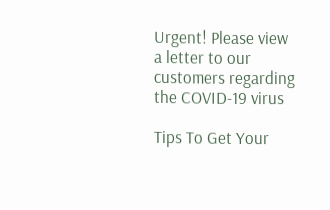Urgent! Please view a letter to our customers regarding the COVID-19 virus

Tips To Get Your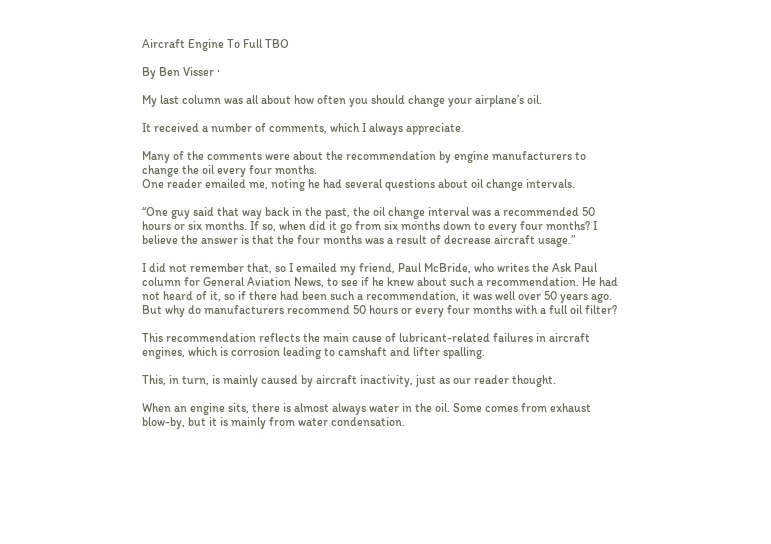Aircraft Engine To Full TBO

By Ben Visser ·

My last column was all about how often you should change your airplane’s oil.

It received a number of comments, which I always appreciate.

Many of the comments were about the recommendation by engine manufacturers to change the oil every four months.
One reader emailed me, noting he had several questions about oil change intervals.

“One guy said that way back in the past, the oil change interval was a recommended 50 hours or six months. If so, when did it go from six months down to every four months? I believe the answer is that the four months was a result of decrease aircraft usage.”

I did not remember that, so I emailed my friend, Paul McBride, who writes the Ask Paul column for General Aviation News, to see if he knew about such a recommendation. He had not heard of it, so if there had been such a recommendation, it was well over 50 years ago.
But why do manufacturers recommend 50 hours or every four months with a full oil filter?

This recommendation reflects the main cause of lubricant-related failures in aircraft engines, which is corrosion leading to camshaft and lifter spalling.

This, in turn, is mainly caused by aircraft inactivity, just as our reader thought.

When an engine sits, there is almost always water in the oil. Some comes from exhaust blow-by, but it is mainly from water condensation.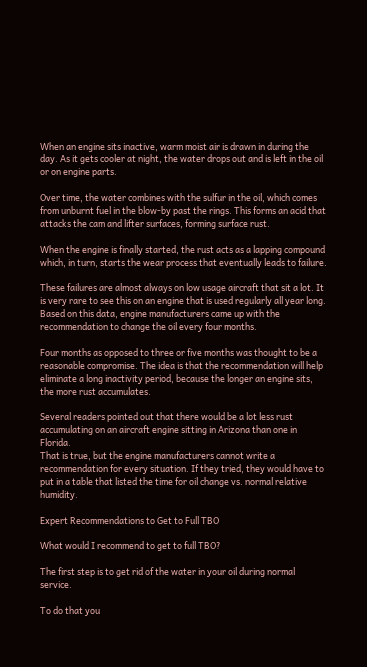When an engine sits inactive, warm moist air is drawn in during the day. As it gets cooler at night, the water drops out and is left in the oil or on engine parts.

Over time, the water combines with the sulfur in the oil, which comes from unburnt fuel in the blow-by past the rings. This forms an acid that attacks the cam and lifter surfaces, forming surface rust.

When the engine is finally started, the rust acts as a lapping compound which, in turn, starts the wear process that eventually leads to failure.

These failures are almost always on low usage aircraft that sit a lot. It is very rare to see this on an engine that is used regularly all year long.
Based on this data, engine manufacturers came up with the recommendation to change the oil every four months.

Four months as opposed to three or five months was thought to be a reasonable compromise. The idea is that the recommendation will help eliminate a long inactivity period, because the longer an engine sits, the more rust accumulates.

Several readers pointed out that there would be a lot less rust accumulating on an aircraft engine sitting in Arizona than one in Florida.
That is true, but the engine manufacturers cannot write a recommendation for every situation. If they tried, they would have to put in a table that listed the time for oil change vs. normal relative humidity.

Expert Recommendations to Get to Full TBO

What would I recommend to get to full TBO?

The first step is to get rid of the water in your oil during normal service.

To do that you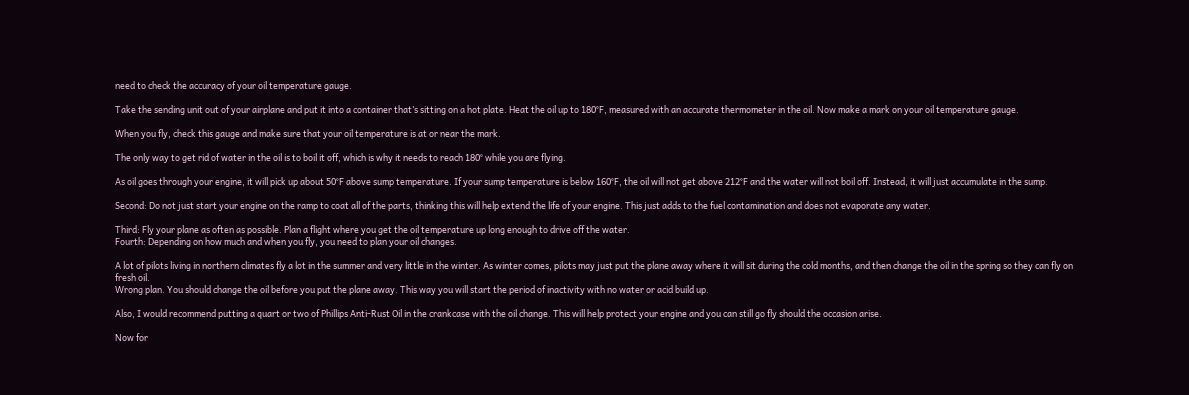need to check the accuracy of your oil temperature gauge.

Take the sending unit out of your airplane and put it into a container that’s sitting on a hot plate. Heat the oil up to 180°F, measured with an accurate thermometer in the oil. Now make a mark on your oil temperature gauge.

When you fly, check this gauge and make sure that your oil temperature is at or near the mark.

The only way to get rid of water in the oil is to boil it off, which is why it needs to reach 180° while you are flying.

As oil goes through your engine, it will pick up about 50°F above sump temperature. If your sump temperature is below 160°F, the oil will not get above 212°F and the water will not boil off. Instead, it will just accumulate in the sump.

Second: Do not just start your engine on the ramp to coat all of the parts, thinking this will help extend the life of your engine. This just adds to the fuel contamination and does not evaporate any water.

Third: Fly your plane as often as possible. Plan a flight where you get the oil temperature up long enough to drive off the water.
Fourth: Depending on how much and when you fly, you need to plan your oil changes.

A lot of pilots living in northern climates fly a lot in the summer and very little in the winter. As winter comes, pilots may just put the plane away where it will sit during the cold months, and then change the oil in the spring so they can fly on fresh oil.
Wrong plan. You should change the oil before you put the plane away. This way you will start the period of inactivity with no water or acid build up.

Also, I would recommend putting a quart or two of Phillips Anti-Rust Oil in the crankcase with the oil change. This will help protect your engine and you can still go fly should the occasion arise.

Now for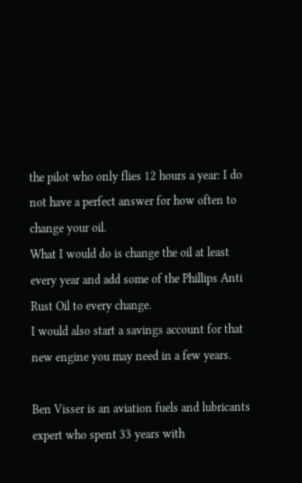the pilot who only flies 12 hours a year: I do not have a perfect answer for how often to change your oil.
What I would do is change the oil at least every year and add some of the Phillips Anti Rust Oil to every change.
I would also start a savings account for that new engine you may need in a few years.

Ben Visser is an aviation fuels and lubricants expert who spent 33 years with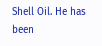Shell Oil. He has been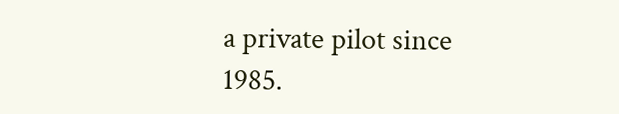a private pilot since 1985.